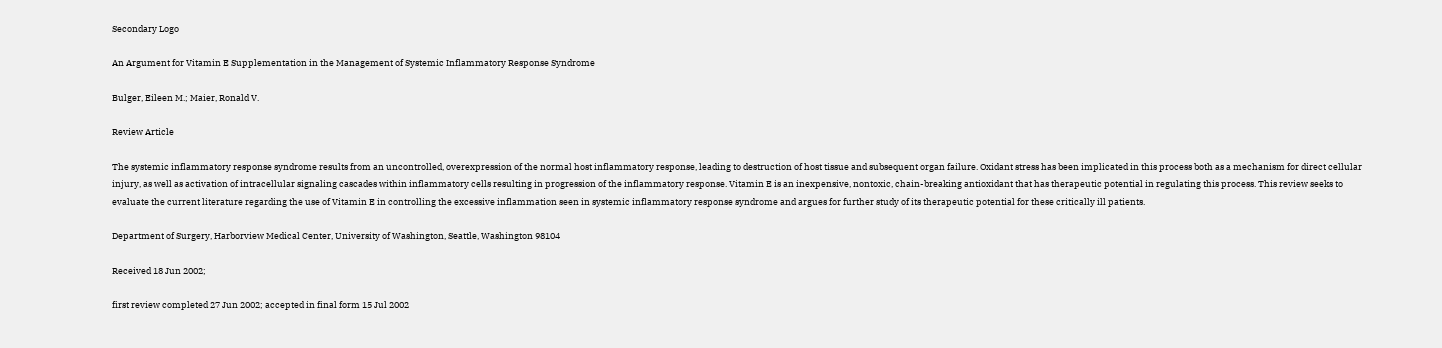Secondary Logo

An Argument for Vitamin E Supplementation in the Management of Systemic Inflammatory Response Syndrome

Bulger, Eileen M.; Maier, Ronald V.

Review Article

The systemic inflammatory response syndrome results from an uncontrolled, overexpression of the normal host inflammatory response, leading to destruction of host tissue and subsequent organ failure. Oxidant stress has been implicated in this process both as a mechanism for direct cellular injury, as well as activation of intracellular signaling cascades within inflammatory cells resulting in progression of the inflammatory response. Vitamin E is an inexpensive, nontoxic, chain-breaking antioxidant that has therapeutic potential in regulating this process. This review seeks to evaluate the current literature regarding the use of Vitamin E in controlling the excessive inflammation seen in systemic inflammatory response syndrome and argues for further study of its therapeutic potential for these critically ill patients.

Department of Surgery, Harborview Medical Center, University of Washington, Seattle, Washington 98104

Received 18 Jun 2002;

first review completed 27 Jun 2002; accepted in final form 15 Jul 2002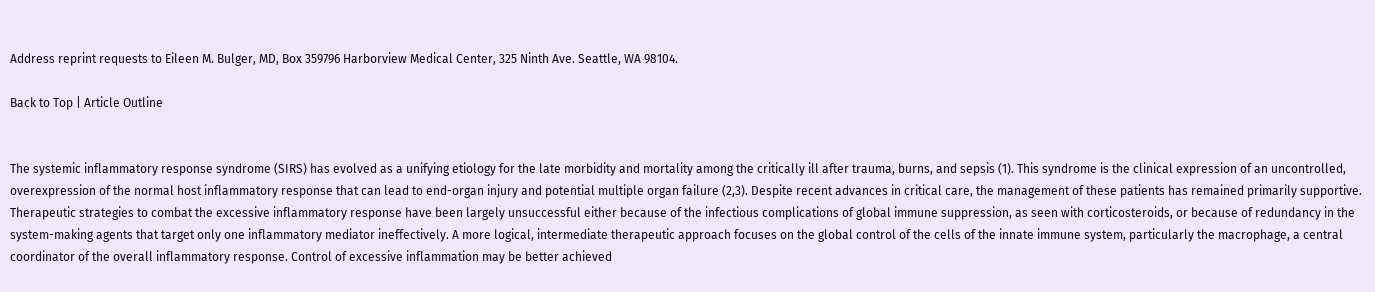Address reprint requests to Eileen M. Bulger, MD, Box 359796 Harborview Medical Center, 325 Ninth Ave. Seattle, WA 98104.

Back to Top | Article Outline


The systemic inflammatory response syndrome (SIRS) has evolved as a unifying etiology for the late morbidity and mortality among the critically ill after trauma, burns, and sepsis (1). This syndrome is the clinical expression of an uncontrolled, overexpression of the normal host inflammatory response that can lead to end-organ injury and potential multiple organ failure (2,3). Despite recent advances in critical care, the management of these patients has remained primarily supportive. Therapeutic strategies to combat the excessive inflammatory response have been largely unsuccessful either because of the infectious complications of global immune suppression, as seen with corticosteroids, or because of redundancy in the system-making agents that target only one inflammatory mediator ineffectively. A more logical, intermediate therapeutic approach focuses on the global control of the cells of the innate immune system, particularly the macrophage, a central coordinator of the overall inflammatory response. Control of excessive inflammation may be better achieved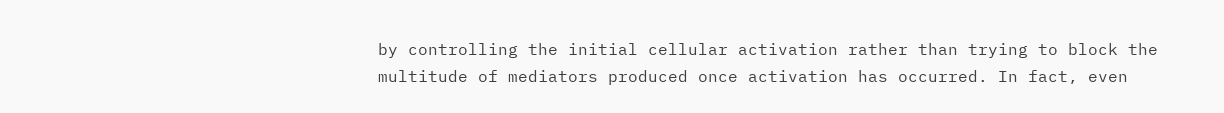by controlling the initial cellular activation rather than trying to block the multitude of mediators produced once activation has occurred. In fact, even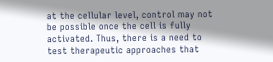at the cellular level, control may not be possible once the cell is fully activated. Thus, there is a need to test therapeutic approaches that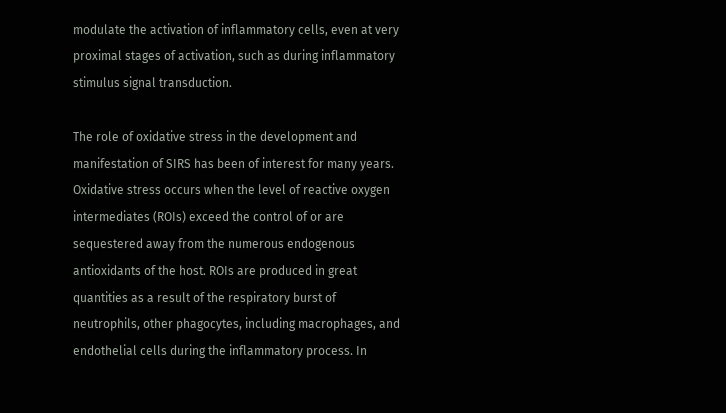modulate the activation of inflammatory cells, even at very proximal stages of activation, such as during inflammatory stimulus signal transduction.

The role of oxidative stress in the development and manifestation of SIRS has been of interest for many years. Oxidative stress occurs when the level of reactive oxygen intermediates (ROIs) exceed the control of or are sequestered away from the numerous endogenous antioxidants of the host. ROIs are produced in great quantities as a result of the respiratory burst of neutrophils, other phagocytes, including macrophages, and endothelial cells during the inflammatory process. In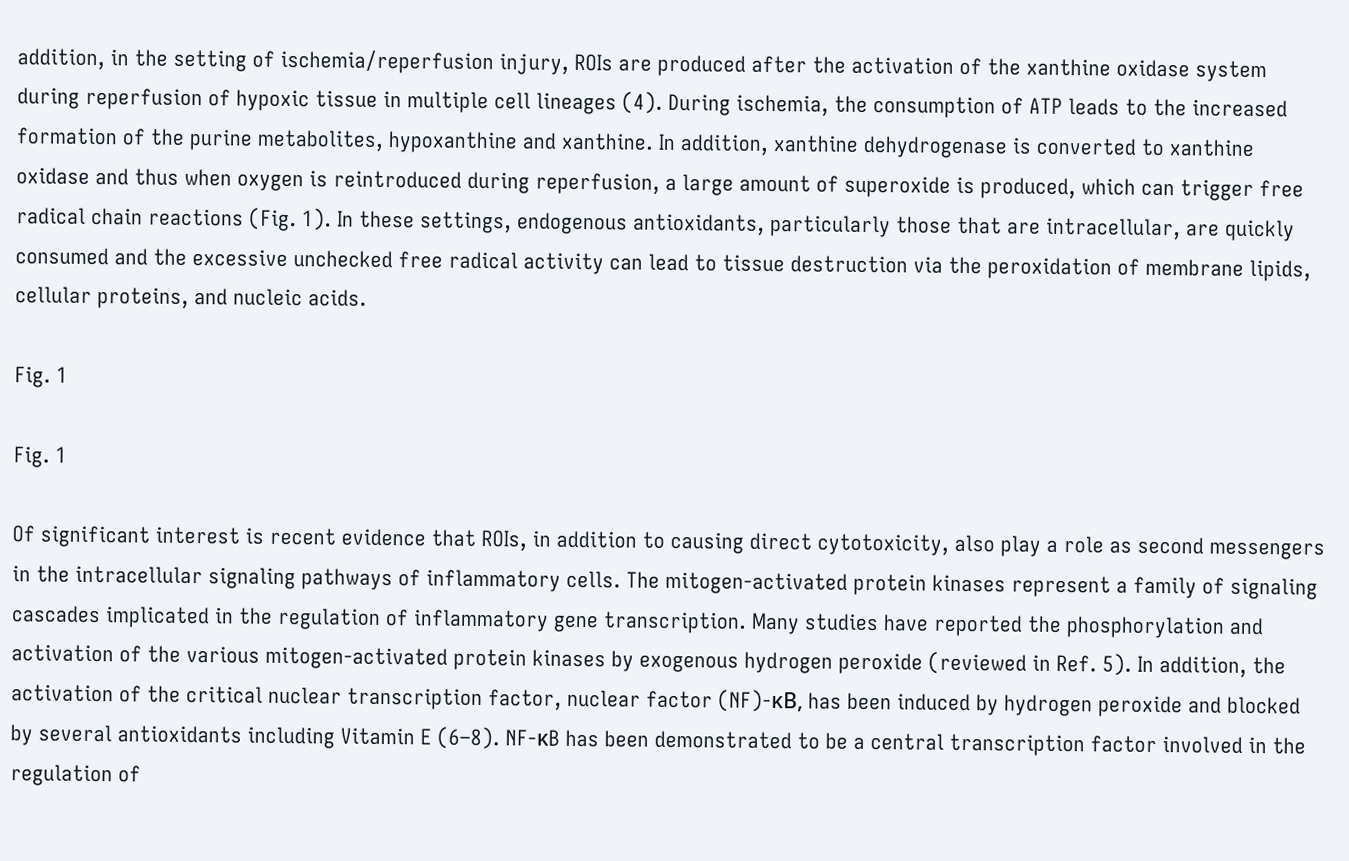addition, in the setting of ischemia/reperfusion injury, ROIs are produced after the activation of the xanthine oxidase system during reperfusion of hypoxic tissue in multiple cell lineages (4). During ischemia, the consumption of ATP leads to the increased formation of the purine metabolites, hypoxanthine and xanthine. In addition, xanthine dehydrogenase is converted to xanthine oxidase and thus when oxygen is reintroduced during reperfusion, a large amount of superoxide is produced, which can trigger free radical chain reactions (Fig. 1). In these settings, endogenous antioxidants, particularly those that are intracellular, are quickly consumed and the excessive unchecked free radical activity can lead to tissue destruction via the peroxidation of membrane lipids, cellular proteins, and nucleic acids.

Fig. 1

Fig. 1

Of significant interest is recent evidence that ROIs, in addition to causing direct cytotoxicity, also play a role as second messengers in the intracellular signaling pathways of inflammatory cells. The mitogen-activated protein kinases represent a family of signaling cascades implicated in the regulation of inflammatory gene transcription. Many studies have reported the phosphorylation and activation of the various mitogen-activated protein kinases by exogenous hydrogen peroxide (reviewed in Ref. 5). In addition, the activation of the critical nuclear transcription factor, nuclear factor (NF)-κB, has been induced by hydrogen peroxide and blocked by several antioxidants including Vitamin E (6–8). NF-κB has been demonstrated to be a central transcription factor involved in the regulation of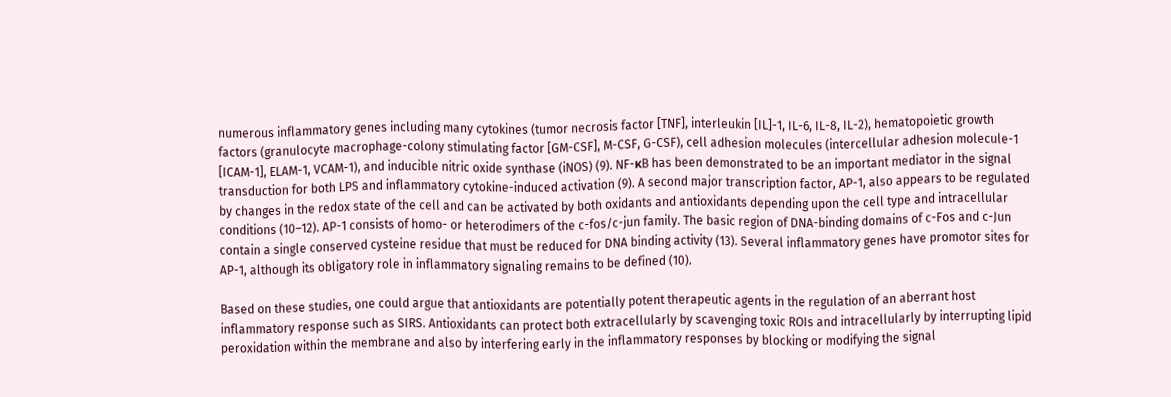numerous inflammatory genes including many cytokines (tumor necrosis factor [TNF], interleukin [IL]-1, IL-6, IL-8, IL-2), hematopoietic growth factors (granulocyte macrophage-colony stimulating factor [GM-CSF], M-CSF, G-CSF), cell adhesion molecules (intercellular adhesion molecule-1 [ICAM-1], ELAM-1, VCAM-1), and inducible nitric oxide synthase (iNOS) (9). NF-κB has been demonstrated to be an important mediator in the signal transduction for both LPS and inflammatory cytokine-induced activation (9). A second major transcription factor, AP-1, also appears to be regulated by changes in the redox state of the cell and can be activated by both oxidants and antioxidants depending upon the cell type and intracellular conditions (10–12). AP-1 consists of homo- or heterodimers of the c-fos/c-jun family. The basic region of DNA-binding domains of c-Fos and c-Jun contain a single conserved cysteine residue that must be reduced for DNA binding activity (13). Several inflammatory genes have promotor sites for AP-1, although its obligatory role in inflammatory signaling remains to be defined (10).

Based on these studies, one could argue that antioxidants are potentially potent therapeutic agents in the regulation of an aberrant host inflammatory response such as SIRS. Antioxidants can protect both extracellularly by scavenging toxic ROIs and intracellularly by interrupting lipid peroxidation within the membrane and also by interfering early in the inflammatory responses by blocking or modifying the signal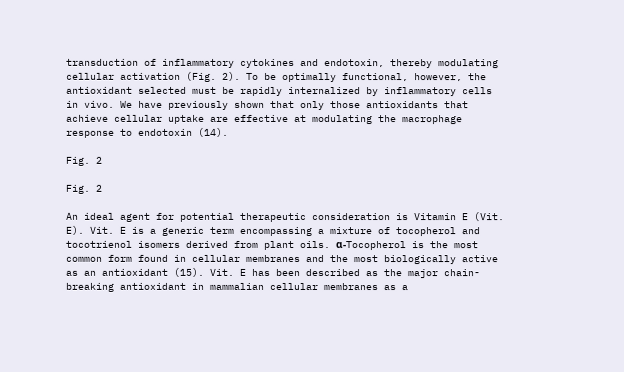transduction of inflammatory cytokines and endotoxin, thereby modulating cellular activation (Fig. 2). To be optimally functional, however, the antioxidant selected must be rapidly internalized by inflammatory cells in vivo. We have previously shown that only those antioxidants that achieve cellular uptake are effective at modulating the macrophage response to endotoxin (14).

Fig. 2

Fig. 2

An ideal agent for potential therapeutic consideration is Vitamin E (Vit. E). Vit. E is a generic term encompassing a mixture of tocopherol and tocotrienol isomers derived from plant oils. α-Tocopherol is the most common form found in cellular membranes and the most biologically active as an antioxidant (15). Vit. E has been described as the major chain-breaking antioxidant in mammalian cellular membranes as a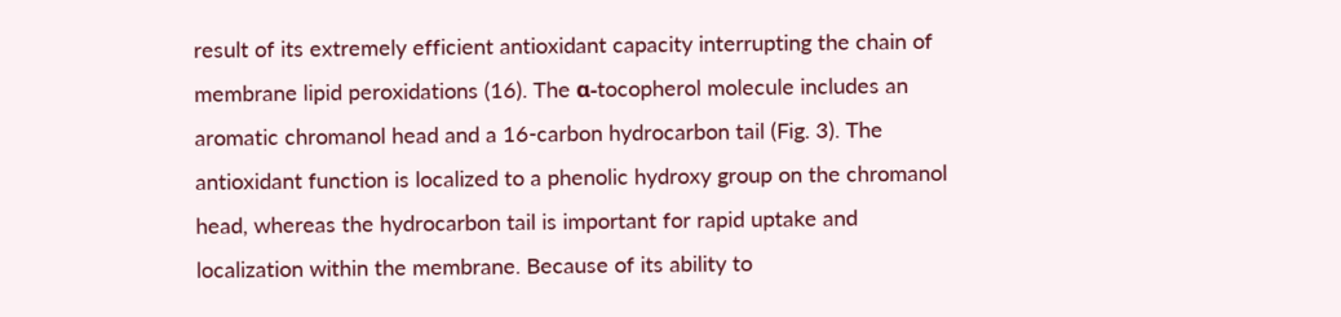result of its extremely efficient antioxidant capacity interrupting the chain of membrane lipid peroxidations (16). The α-tocopherol molecule includes an aromatic chromanol head and a 16-carbon hydrocarbon tail (Fig. 3). The antioxidant function is localized to a phenolic hydroxy group on the chromanol head, whereas the hydrocarbon tail is important for rapid uptake and localization within the membrane. Because of its ability to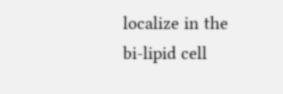localize in the bi-lipid cell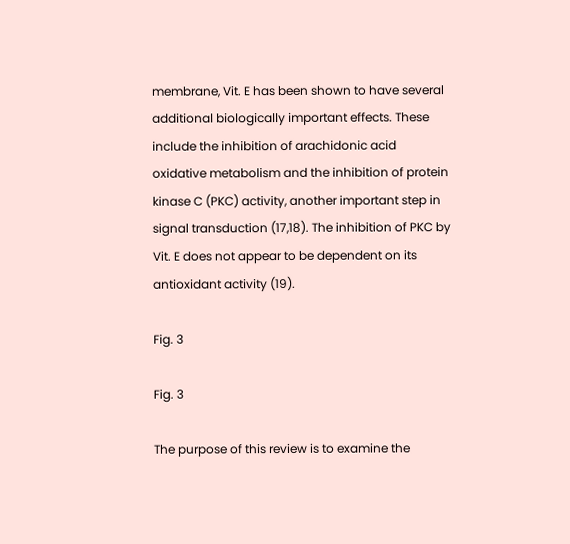membrane, Vit. E has been shown to have several additional biologically important effects. These include the inhibition of arachidonic acid oxidative metabolism and the inhibition of protein kinase C (PKC) activity, another important step in signal transduction (17,18). The inhibition of PKC by Vit. E does not appear to be dependent on its antioxidant activity (19).

Fig. 3

Fig. 3

The purpose of this review is to examine the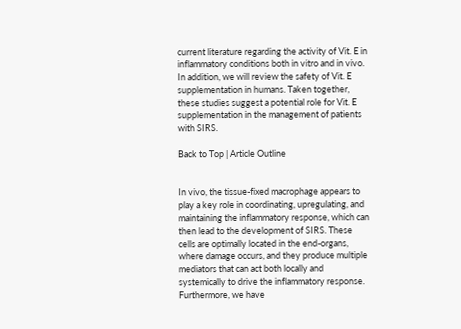current literature regarding the activity of Vit. E in inflammatory conditions both in vitro and in vivo. In addition, we will review the safety of Vit. E supplementation in humans. Taken together, these studies suggest a potential role for Vit. E supplementation in the management of patients with SIRS.

Back to Top | Article Outline


In vivo, the tissue-fixed macrophage appears to play a key role in coordinating, upregulating, and maintaining the inflammatory response, which can then lead to the development of SIRS. These cells are optimally located in the end-organs, where damage occurs, and they produce multiple mediators that can act both locally and systemically to drive the inflammatory response. Furthermore, we have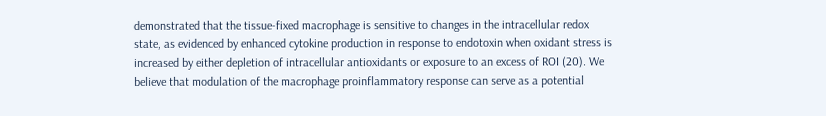demonstrated that the tissue-fixed macrophage is sensitive to changes in the intracellular redox state, as evidenced by enhanced cytokine production in response to endotoxin when oxidant stress is increased by either depletion of intracellular antioxidants or exposure to an excess of ROI (20). We believe that modulation of the macrophage proinflammatory response can serve as a potential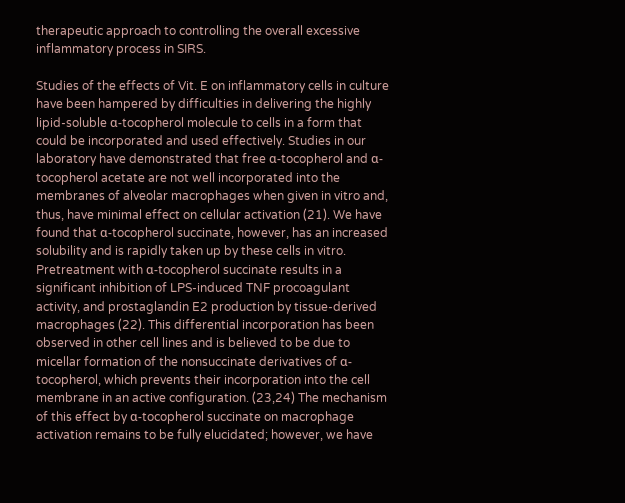therapeutic approach to controlling the overall excessive inflammatory process in SIRS.

Studies of the effects of Vit. E on inflammatory cells in culture have been hampered by difficulties in delivering the highly lipid-soluble α-tocopherol molecule to cells in a form that could be incorporated and used effectively. Studies in our laboratory have demonstrated that free α-tocopherol and α-tocopherol acetate are not well incorporated into the membranes of alveolar macrophages when given in vitro and, thus, have minimal effect on cellular activation (21). We have found that α-tocopherol succinate, however, has an increased solubility and is rapidly taken up by these cells in vitro. Pretreatment with α-tocopherol succinate results in a significant inhibition of LPS-induced TNF procoagulant activity, and prostaglandin E2 production by tissue-derived macrophages (22). This differential incorporation has been observed in other cell lines and is believed to be due to micellar formation of the nonsuccinate derivatives of α-tocopherol, which prevents their incorporation into the cell membrane in an active configuration. (23,24) The mechanism of this effect by α-tocopherol succinate on macrophage activation remains to be fully elucidated; however, we have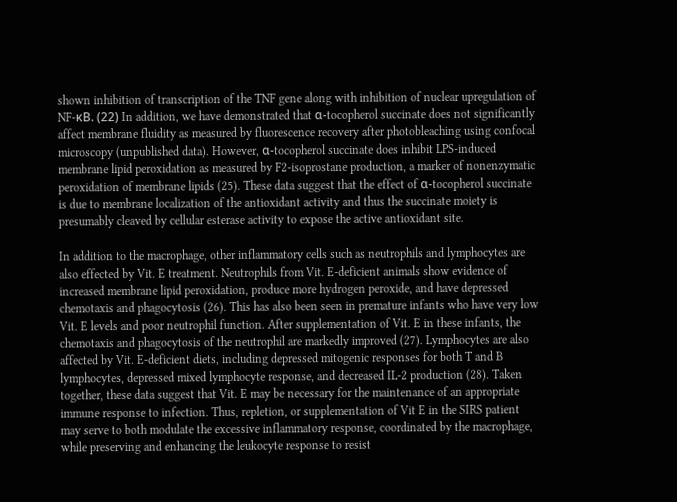shown inhibition of transcription of the TNF gene along with inhibition of nuclear upregulation of NF-κB. (22) In addition, we have demonstrated that α-tocopherol succinate does not significantly affect membrane fluidity as measured by fluorescence recovery after photobleaching using confocal microscopy (unpublished data). However, α-tocopherol succinate does inhibit LPS-induced membrane lipid peroxidation as measured by F2-isoprostane production, a marker of nonenzymatic peroxidation of membrane lipids (25). These data suggest that the effect of α-tocopherol succinate is due to membrane localization of the antioxidant activity and thus the succinate moiety is presumably cleaved by cellular esterase activity to expose the active antioxidant site.

In addition to the macrophage, other inflammatory cells such as neutrophils and lymphocytes are also effected by Vit. E treatment. Neutrophils from Vit. E-deficient animals show evidence of increased membrane lipid peroxidation, produce more hydrogen peroxide, and have depressed chemotaxis and phagocytosis (26). This has also been seen in premature infants who have very low Vit. E levels and poor neutrophil function. After supplementation of Vit. E in these infants, the chemotaxis and phagocytosis of the neutrophil are markedly improved (27). Lymphocytes are also affected by Vit. E-deficient diets, including depressed mitogenic responses for both T and B lymphocytes, depressed mixed lymphocyte response, and decreased IL-2 production (28). Taken together, these data suggest that Vit. E may be necessary for the maintenance of an appropriate immune response to infection. Thus, repletion, or supplementation of Vit E in the SIRS patient may serve to both modulate the excessive inflammatory response, coordinated by the macrophage, while preserving and enhancing the leukocyte response to resist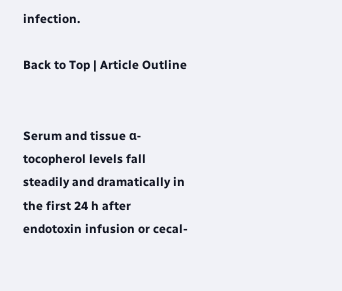infection.

Back to Top | Article Outline


Serum and tissue α-tocopherol levels fall steadily and dramatically in the first 24 h after endotoxin infusion or cecal-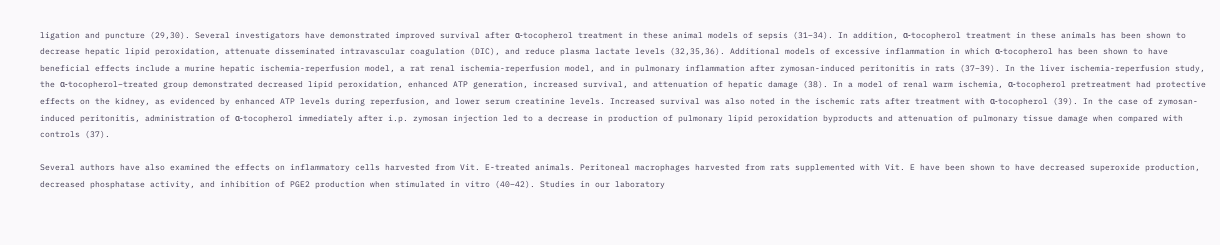ligation and puncture (29,30). Several investigators have demonstrated improved survival after α-tocopherol treatment in these animal models of sepsis (31–34). In addition, α-tocopherol treatment in these animals has been shown to decrease hepatic lipid peroxidation, attenuate disseminated intravascular coagulation (DIC), and reduce plasma lactate levels (32,35,36). Additional models of excessive inflammation in which α-tocopherol has been shown to have beneficial effects include a murine hepatic ischemia-reperfusion model, a rat renal ischemia-reperfusion model, and in pulmonary inflammation after zymosan-induced peritonitis in rats (37–39). In the liver ischemia-reperfusion study, the α-tocopherol–treated group demonstrated decreased lipid peroxidation, enhanced ATP generation, increased survival, and attenuation of hepatic damage (38). In a model of renal warm ischemia, α-tocopherol pretreatment had protective effects on the kidney, as evidenced by enhanced ATP levels during reperfusion, and lower serum creatinine levels. Increased survival was also noted in the ischemic rats after treatment with α-tocopherol (39). In the case of zymosan-induced peritonitis, administration of α-tocopherol immediately after i.p. zymosan injection led to a decrease in production of pulmonary lipid peroxidation byproducts and attenuation of pulmonary tissue damage when compared with controls (37).

Several authors have also examined the effects on inflammatory cells harvested from Vit. E-treated animals. Peritoneal macrophages harvested from rats supplemented with Vit. E have been shown to have decreased superoxide production, decreased phosphatase activity, and inhibition of PGE2 production when stimulated in vitro (40–42). Studies in our laboratory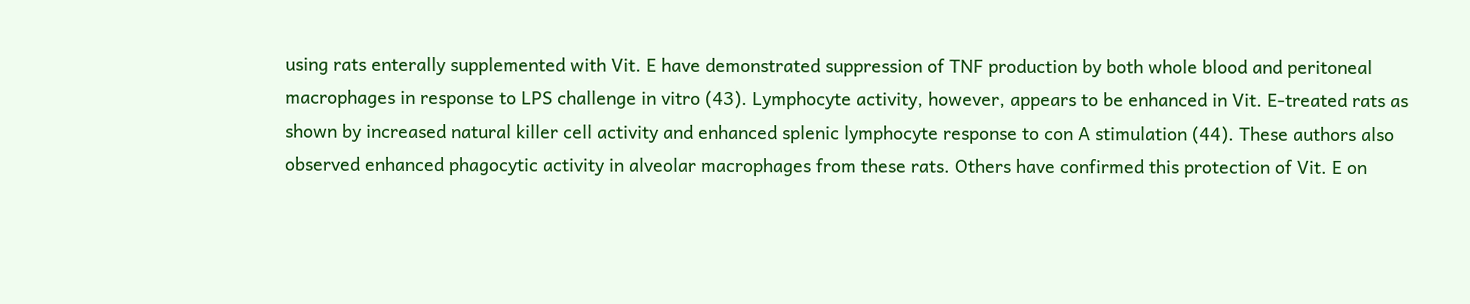using rats enterally supplemented with Vit. E have demonstrated suppression of TNF production by both whole blood and peritoneal macrophages in response to LPS challenge in vitro (43). Lymphocyte activity, however, appears to be enhanced in Vit. E-treated rats as shown by increased natural killer cell activity and enhanced splenic lymphocyte response to con A stimulation (44). These authors also observed enhanced phagocytic activity in alveolar macrophages from these rats. Others have confirmed this protection of Vit. E on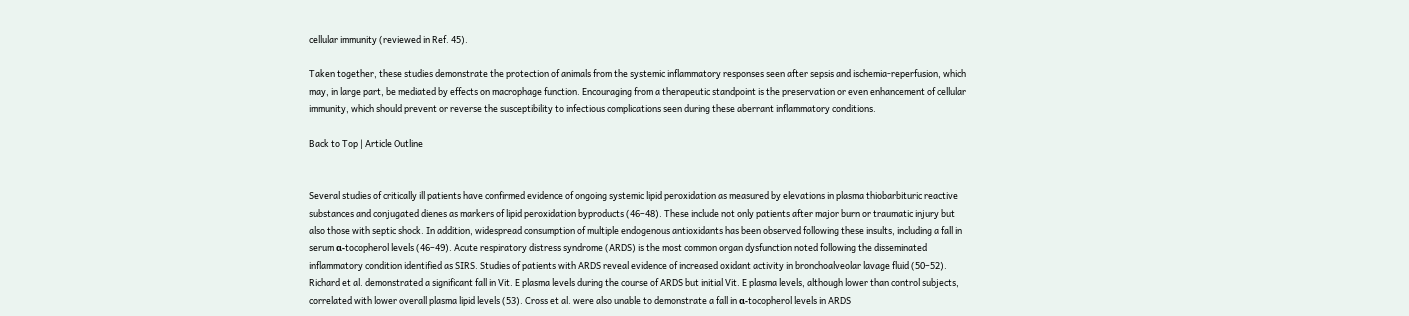cellular immunity (reviewed in Ref. 45).

Taken together, these studies demonstrate the protection of animals from the systemic inflammatory responses seen after sepsis and ischemia-reperfusion, which may, in large part, be mediated by effects on macrophage function. Encouraging from a therapeutic standpoint is the preservation or even enhancement of cellular immunity, which should prevent or reverse the susceptibility to infectious complications seen during these aberrant inflammatory conditions.

Back to Top | Article Outline


Several studies of critically ill patients have confirmed evidence of ongoing systemic lipid peroxidation as measured by elevations in plasma thiobarbituric reactive substances and conjugated dienes as markers of lipid peroxidation byproducts (46–48). These include not only patients after major burn or traumatic injury but also those with septic shock. In addition, widespread consumption of multiple endogenous antioxidants has been observed following these insults, including a fall in serum α-tocopherol levels (46–49). Acute respiratory distress syndrome (ARDS) is the most common organ dysfunction noted following the disseminated inflammatory condition identified as SIRS. Studies of patients with ARDS reveal evidence of increased oxidant activity in bronchoalveolar lavage fluid (50–52). Richard et al. demonstrated a significant fall in Vit. E plasma levels during the course of ARDS but initial Vit. E plasma levels, although lower than control subjects, correlated with lower overall plasma lipid levels (53). Cross et al. were also unable to demonstrate a fall in α-tocopherol levels in ARDS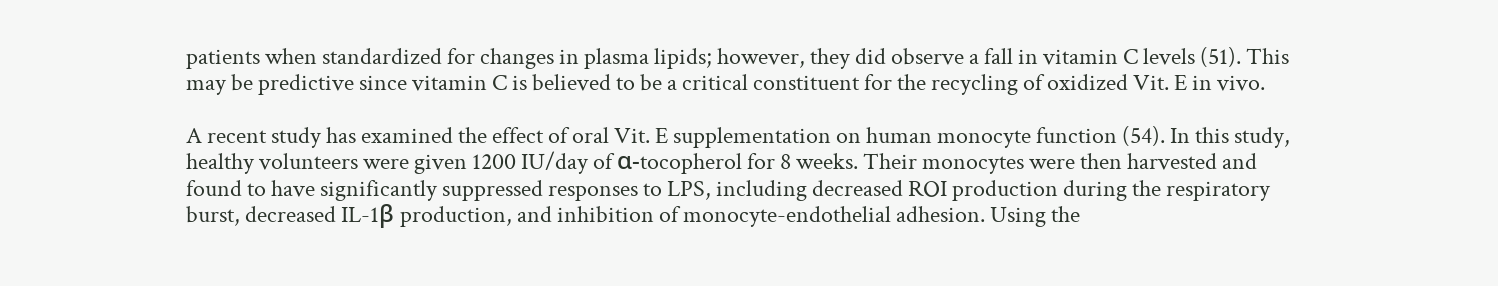patients when standardized for changes in plasma lipids; however, they did observe a fall in vitamin C levels (51). This may be predictive since vitamin C is believed to be a critical constituent for the recycling of oxidized Vit. E in vivo.

A recent study has examined the effect of oral Vit. E supplementation on human monocyte function (54). In this study, healthy volunteers were given 1200 IU/day of α-tocopherol for 8 weeks. Their monocytes were then harvested and found to have significantly suppressed responses to LPS, including decreased ROI production during the respiratory burst, decreased IL-1β production, and inhibition of monocyte-endothelial adhesion. Using the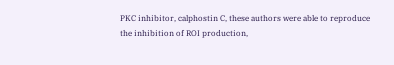PKC inhibitor, calphostin C, these authors were able to reproduce the inhibition of ROI production,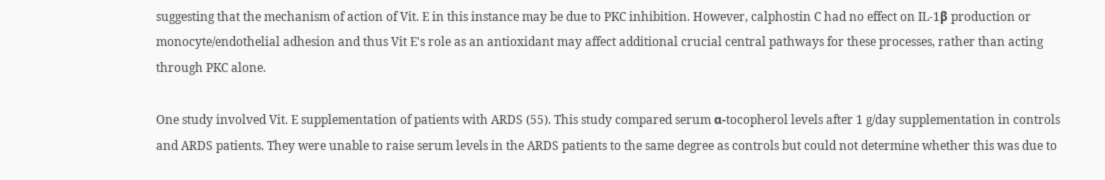suggesting that the mechanism of action of Vit. E in this instance may be due to PKC inhibition. However, calphostin C had no effect on IL-1β production or monocyte/endothelial adhesion and thus Vit E's role as an antioxidant may affect additional crucial central pathways for these processes, rather than acting through PKC alone.

One study involved Vit. E supplementation of patients with ARDS (55). This study compared serum α-tocopherol levels after 1 g/day supplementation in controls and ARDS patients. They were unable to raise serum levels in the ARDS patients to the same degree as controls but could not determine whether this was due to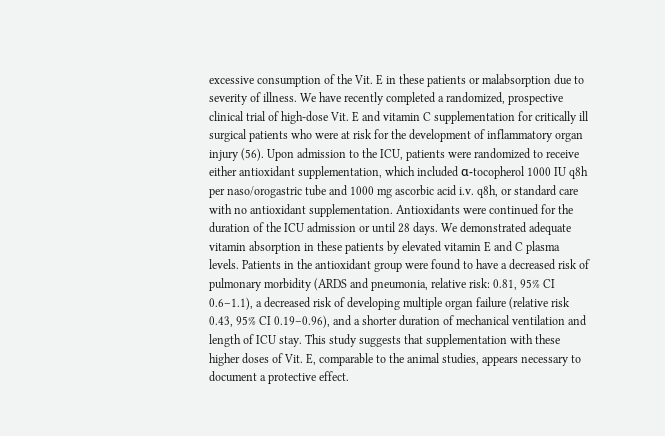excessive consumption of the Vit. E in these patients or malabsorption due to severity of illness. We have recently completed a randomized, prospective clinical trial of high-dose Vit. E and vitamin C supplementation for critically ill surgical patients who were at risk for the development of inflammatory organ injury (56). Upon admission to the ICU, patients were randomized to receive either antioxidant supplementation, which included α-tocopherol 1000 IU q8h per naso/orogastric tube and 1000 mg ascorbic acid i.v. q8h, or standard care with no antioxidant supplementation. Antioxidants were continued for the duration of the ICU admission or until 28 days. We demonstrated adequate vitamin absorption in these patients by elevated vitamin E and C plasma levels. Patients in the antioxidant group were found to have a decreased risk of pulmonary morbidity (ARDS and pneumonia, relative risk: 0.81, 95% CI 0.6–1.1), a decreased risk of developing multiple organ failure (relative risk 0.43, 95% CI 0.19–0.96), and a shorter duration of mechanical ventilation and length of ICU stay. This study suggests that supplementation with these higher doses of Vit. E, comparable to the animal studies, appears necessary to document a protective effect.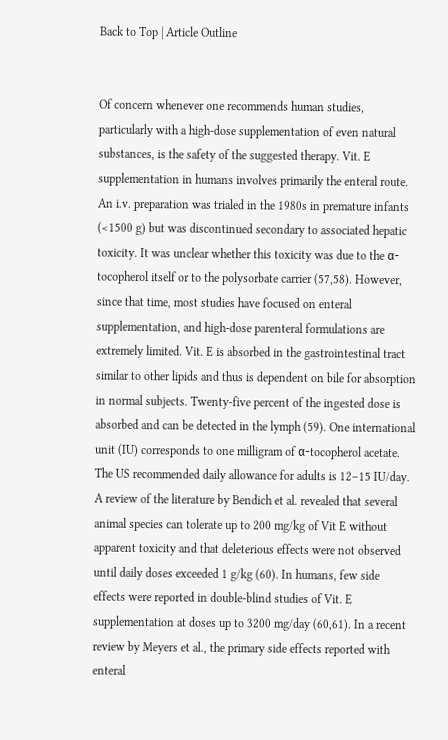Back to Top | Article Outline


Of concern whenever one recommends human studies, particularly with a high-dose supplementation of even natural substances, is the safety of the suggested therapy. Vit. E supplementation in humans involves primarily the enteral route. An i.v. preparation was trialed in the 1980s in premature infants (<1500 g) but was discontinued secondary to associated hepatic toxicity. It was unclear whether this toxicity was due to the α-tocopherol itself or to the polysorbate carrier (57,58). However, since that time, most studies have focused on enteral supplementation, and high-dose parenteral formulations are extremely limited. Vit. E is absorbed in the gastrointestinal tract similar to other lipids and thus is dependent on bile for absorption in normal subjects. Twenty-five percent of the ingested dose is absorbed and can be detected in the lymph (59). One international unit (IU) corresponds to one milligram of α-tocopherol acetate. The US recommended daily allowance for adults is 12–15 IU/day. A review of the literature by Bendich et al. revealed that several animal species can tolerate up to 200 mg/kg of Vit E without apparent toxicity and that deleterious effects were not observed until daily doses exceeded 1 g/kg (60). In humans, few side effects were reported in double-blind studies of Vit. E supplementation at doses up to 3200 mg/day (60,61). In a recent review by Meyers et al., the primary side effects reported with enteral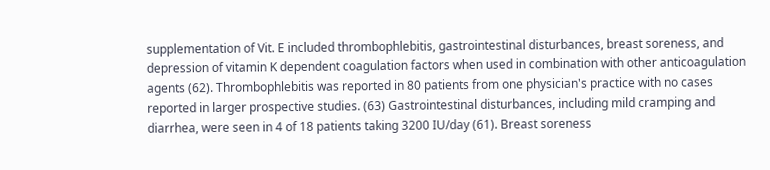supplementation of Vit. E included thrombophlebitis, gastrointestinal disturbances, breast soreness, and depression of vitamin K dependent coagulation factors when used in combination with other anticoagulation agents (62). Thrombophlebitis was reported in 80 patients from one physician's practice with no cases reported in larger prospective studies. (63) Gastrointestinal disturbances, including mild cramping and diarrhea, were seen in 4 of 18 patients taking 3200 IU/day (61). Breast soreness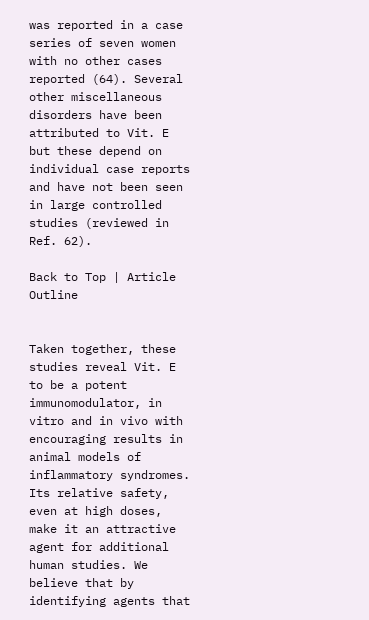was reported in a case series of seven women with no other cases reported (64). Several other miscellaneous disorders have been attributed to Vit. E but these depend on individual case reports and have not been seen in large controlled studies (reviewed in Ref. 62).

Back to Top | Article Outline


Taken together, these studies reveal Vit. E to be a potent immunomodulator, in vitro and in vivo with encouraging results in animal models of inflammatory syndromes. Its relative safety, even at high doses, make it an attractive agent for additional human studies. We believe that by identifying agents that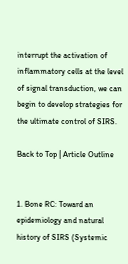interrupt the activation of inflammatory cells at the level of signal transduction, we can begin to develop strategies for the ultimate control of SIRS.

Back to Top | Article Outline


1. Bone RC: Toward an epidemiology and natural history of SIRS (Systemic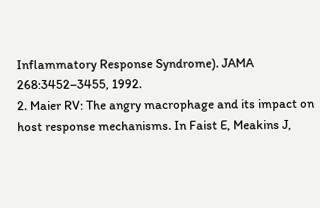Inflammatory Response Syndrome). JAMA 268:3452–3455, 1992.
2. Maier RV: The angry macrophage and its impact on host response mechanisms. In Faist E, Meakins J,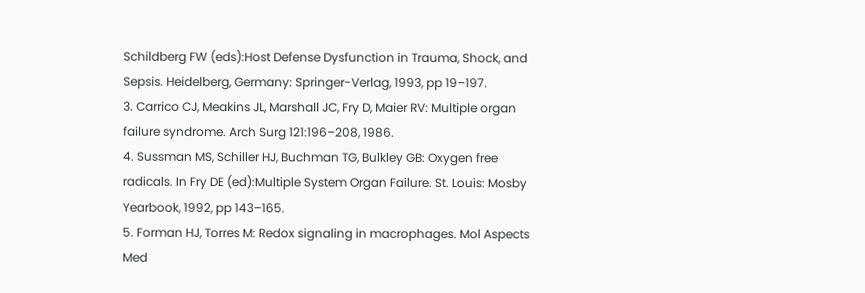Schildberg FW (eds):Host Defense Dysfunction in Trauma, Shock, and Sepsis. Heidelberg, Germany: Springer-Verlag, 1993, pp 19–197.
3. Carrico CJ, Meakins JL, Marshall JC, Fry D, Maier RV: Multiple organ failure syndrome. Arch Surg 121:196–208, 1986.
4. Sussman MS, Schiller HJ, Buchman TG, Bulkley GB: Oxygen free radicals. In Fry DE (ed):Multiple System Organ Failure. St. Louis: Mosby Yearbook, 1992, pp 143–165.
5. Forman HJ, Torres M: Redox signaling in macrophages. Mol Aspects Med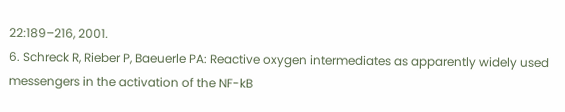22:189–216, 2001.
6. Schreck R, Rieber P, Baeuerle PA: Reactive oxygen intermediates as apparently widely used messengers in the activation of the NF-kB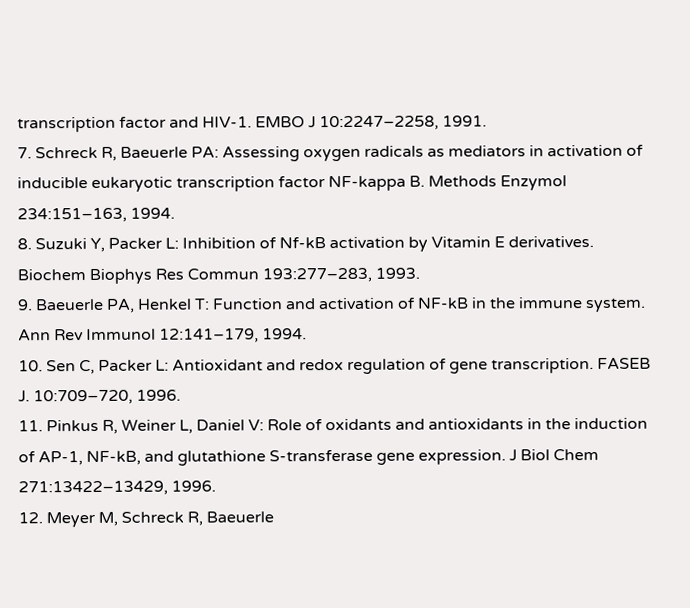transcription factor and HIV-1. EMBO J 10:2247–2258, 1991.
7. Schreck R, Baeuerle PA: Assessing oxygen radicals as mediators in activation of inducible eukaryotic transcription factor NF-kappa B. Methods Enzymol 234:151–163, 1994.
8. Suzuki Y, Packer L: Inhibition of Nf-kB activation by Vitamin E derivatives. Biochem Biophys Res Commun 193:277–283, 1993.
9. Baeuerle PA, Henkel T: Function and activation of NF-kB in the immune system. Ann Rev Immunol 12:141–179, 1994.
10. Sen C, Packer L: Antioxidant and redox regulation of gene transcription. FASEB J. 10:709–720, 1996.
11. Pinkus R, Weiner L, Daniel V: Role of oxidants and antioxidants in the induction of AP-1, NF-kB, and glutathione S-transferase gene expression. J Biol Chem 271:13422–13429, 1996.
12. Meyer M, Schreck R, Baeuerle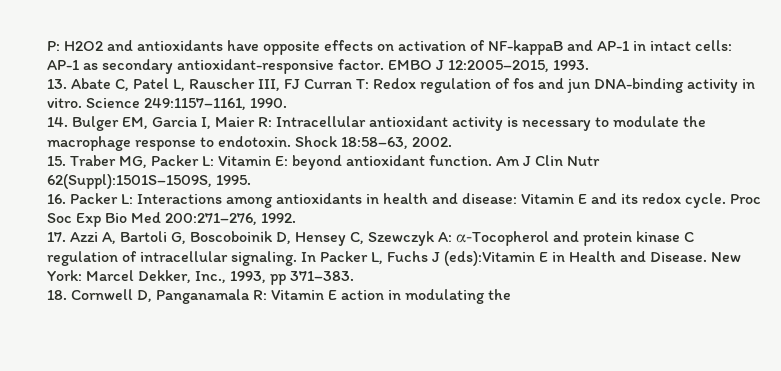P: H2O2 and antioxidants have opposite effects on activation of NF-kappaB and AP-1 in intact cells: AP-1 as secondary antioxidant-responsive factor. EMBO J 12:2005–2015, 1993.
13. Abate C, Patel L, Rauscher III, FJ Curran T: Redox regulation of fos and jun DNA-binding activity in vitro. Science 249:1157–1161, 1990.
14. Bulger EM, Garcia I, Maier R: Intracellular antioxidant activity is necessary to modulate the macrophage response to endotoxin. Shock 18:58–63, 2002.
15. Traber MG, Packer L: Vitamin E: beyond antioxidant function. Am J Clin Nutr 62(Suppl):1501S–1509S, 1995.
16. Packer L: Interactions among antioxidants in health and disease: Vitamin E and its redox cycle. Proc Soc Exp Bio Med 200:271–276, 1992.
17. Azzi A, Bartoli G, Boscoboinik D, Hensey C, Szewczyk A: α-Tocopherol and protein kinase C regulation of intracellular signaling. In Packer L, Fuchs J (eds):Vitamin E in Health and Disease. New York: Marcel Dekker, Inc., 1993, pp 371–383.
18. Cornwell D, Panganamala R: Vitamin E action in modulating the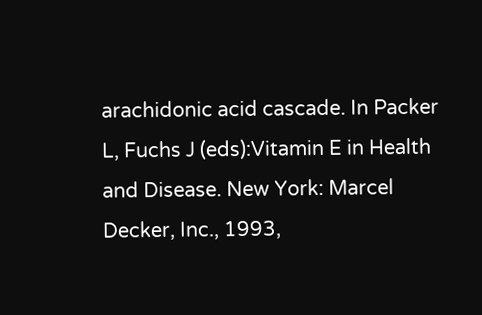arachidonic acid cascade. In Packer L, Fuchs J (eds):Vitamin E in Health and Disease. New York: Marcel Decker, Inc., 1993,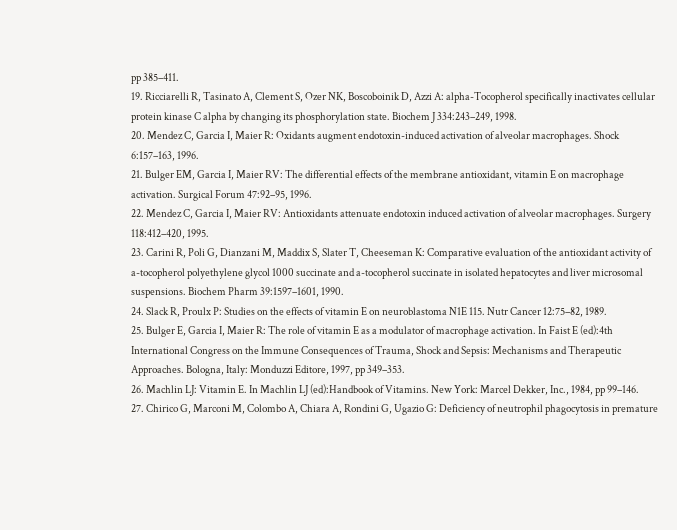pp 385–411.
19. Ricciarelli R, Tasinato A, Clement S, Ozer NK, Boscoboinik D, Azzi A: alpha-Tocopherol specifically inactivates cellular protein kinase C alpha by changing its phosphorylation state. Biochem J 334:243–249, 1998.
20. Mendez C, Garcia I, Maier R: Oxidants augment endotoxin-induced activation of alveolar macrophages. Shock 6:157–163, 1996.
21. Bulger EM, Garcia I, Maier RV: The differential effects of the membrane antioxidant, vitamin E on macrophage activation. Surgical Forum 47:92–95, 1996.
22. Mendez C, Garcia I, Maier RV: Antioxidants attenuate endotoxin induced activation of alveolar macrophages. Surgery 118:412–420, 1995.
23. Carini R, Poli G, Dianzani M, Maddix S, Slater T, Cheeseman K: Comparative evaluation of the antioxidant activity of a-tocopherol polyethylene glycol 1000 succinate and a-tocopherol succinate in isolated hepatocytes and liver microsomal suspensions. Biochem Pharm 39:1597–1601, 1990.
24. Slack R, Proulx P: Studies on the effects of vitamin E on neuroblastoma N1E 115. Nutr Cancer 12:75–82, 1989.
25. Bulger E, Garcia I, Maier R: The role of vitamin E as a modulator of macrophage activation. In Faist E (ed):4th International Congress on the Immune Consequences of Trauma, Shock and Sepsis: Mechanisms and Therapeutic Approaches. Bologna, Italy: Monduzzi Editore, 1997, pp 349–353.
26. Machlin LJ: Vitamin E. In Machlin LJ (ed):Handbook of Vitamins. New York: Marcel Dekker, Inc., 1984, pp 99–146.
27. Chirico G, Marconi M, Colombo A, Chiara A, Rondini G, Ugazio G: Deficiency of neutrophil phagocytosis in premature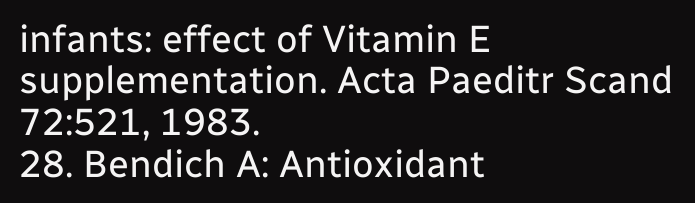infants: effect of Vitamin E supplementation. Acta Paeditr Scand 72:521, 1983.
28. Bendich A: Antioxidant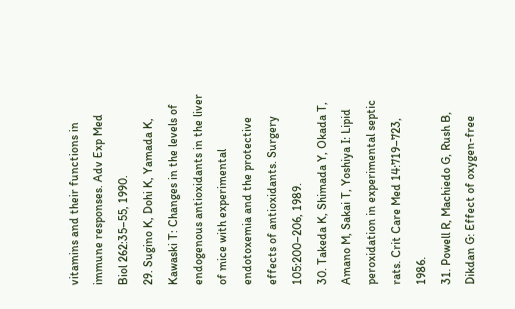vitamins and their functions in immune responses. Adv Exp Med Biol 262:35–55, 1990.
29. Sugino K, Dohi K, Yamada K, Kawaski T: Changes in the levels of endogenous antioxidants in the liver of mice with experimental endotoxemia and the protective effects of antioxidants. Surgery 105:200–206, 1989.
30. Takeda K, Shimada Y, Okada T, Amano M, Sakai T, Yoshiya I: Lipid peroxidation in experimental septic rats. Crit Care Med 14:719–723, 1986.
31. Powell R, Machiedo G, Rush B, Dikdan G: Effect of oxygen-free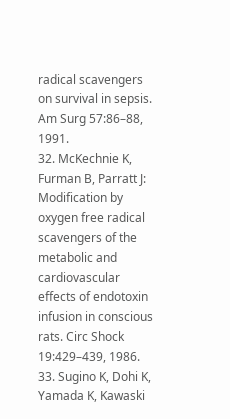radical scavengers on survival in sepsis. Am Surg 57:86–88, 1991.
32. McKechnie K, Furman B, Parratt J: Modification by oxygen free radical scavengers of the metabolic and cardiovascular effects of endotoxin infusion in conscious rats. Circ Shock 19:429–439, 1986.
33. Sugino K, Dohi K, Yamada K, Kawaski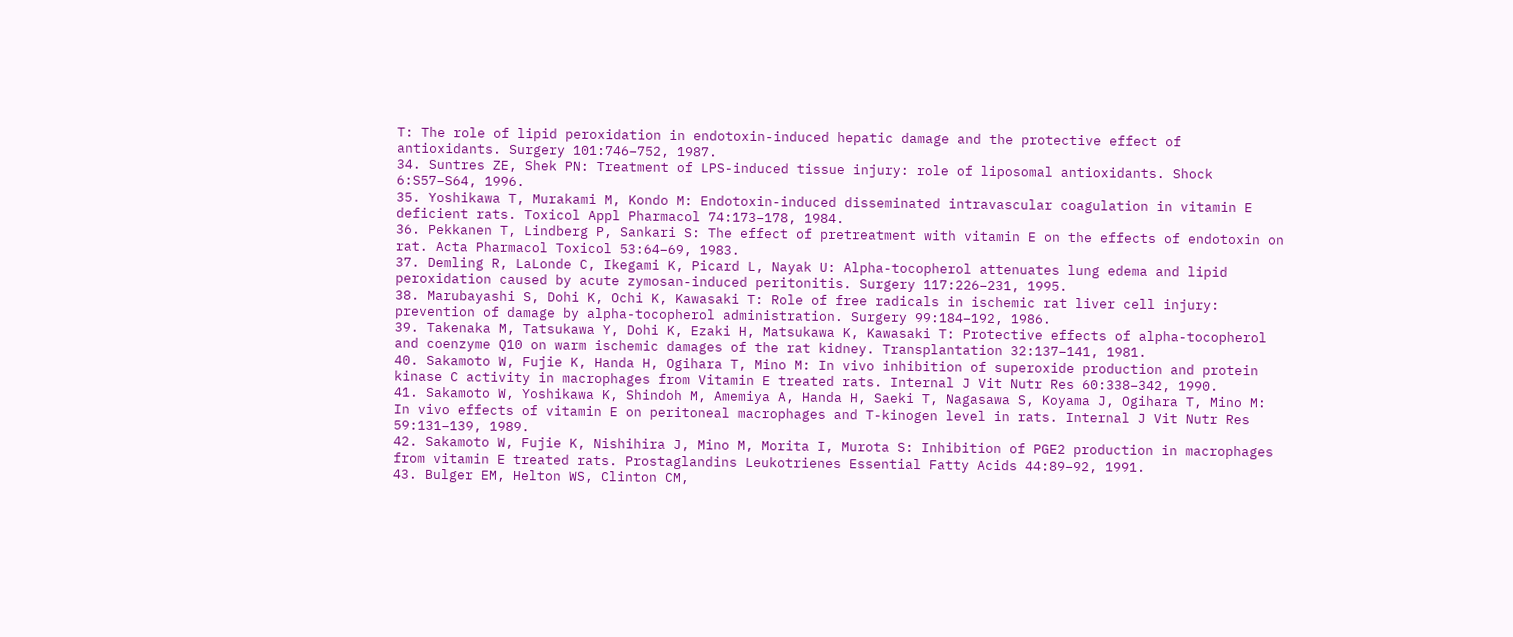T: The role of lipid peroxidation in endotoxin-induced hepatic damage and the protective effect of antioxidants. Surgery 101:746–752, 1987.
34. Suntres ZE, Shek PN: Treatment of LPS-induced tissue injury: role of liposomal antioxidants. Shock 6:S57–S64, 1996.
35. Yoshikawa T, Murakami M, Kondo M: Endotoxin-induced disseminated intravascular coagulation in vitamin E deficient rats. Toxicol Appl Pharmacol 74:173–178, 1984.
36. Pekkanen T, Lindberg P, Sankari S: The effect of pretreatment with vitamin E on the effects of endotoxin on rat. Acta Pharmacol Toxicol 53:64–69, 1983.
37. Demling R, LaLonde C, Ikegami K, Picard L, Nayak U: Alpha-tocopherol attenuates lung edema and lipid peroxidation caused by acute zymosan-induced peritonitis. Surgery 117:226–231, 1995.
38. Marubayashi S, Dohi K, Ochi K, Kawasaki T: Role of free radicals in ischemic rat liver cell injury: prevention of damage by alpha-tocopherol administration. Surgery 99:184–192, 1986.
39. Takenaka M, Tatsukawa Y, Dohi K, Ezaki H, Matsukawa K, Kawasaki T: Protective effects of alpha-tocopherol and coenzyme Q10 on warm ischemic damages of the rat kidney. Transplantation 32:137–141, 1981.
40. Sakamoto W, Fujie K, Handa H, Ogihara T, Mino M: In vivo inhibition of superoxide production and protein kinase C activity in macrophages from Vitamin E treated rats. Internal J Vit Nutr Res 60:338–342, 1990.
41. Sakamoto W, Yoshikawa K, Shindoh M, Amemiya A, Handa H, Saeki T, Nagasawa S, Koyama J, Ogihara T, Mino M: In vivo effects of vitamin E on peritoneal macrophages and T-kinogen level in rats. Internal J Vit Nutr Res 59:131–139, 1989.
42. Sakamoto W, Fujie K, Nishihira J, Mino M, Morita I, Murota S: Inhibition of PGE2 production in macrophages from vitamin E treated rats. Prostaglandins Leukotrienes Essential Fatty Acids 44:89–92, 1991.
43. Bulger EM, Helton WS, Clinton CM,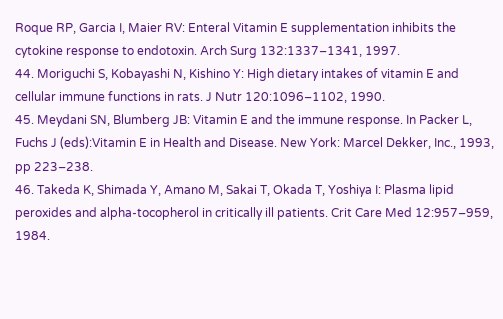Roque RP, Garcia I, Maier RV: Enteral Vitamin E supplementation inhibits the cytokine response to endotoxin. Arch Surg 132:1337–1341, 1997.
44. Moriguchi S, Kobayashi N, Kishino Y: High dietary intakes of vitamin E and cellular immune functions in rats. J Nutr 120:1096–1102, 1990.
45. Meydani SN, Blumberg JB: Vitamin E and the immune response. In Packer L, Fuchs J (eds):Vitamin E in Health and Disease. New York: Marcel Dekker, Inc., 1993, pp 223–238.
46. Takeda K, Shimada Y, Amano M, Sakai T, Okada T, Yoshiya I: Plasma lipid peroxides and alpha-tocopherol in critically ill patients. Crit Care Med 12:957–959, 1984.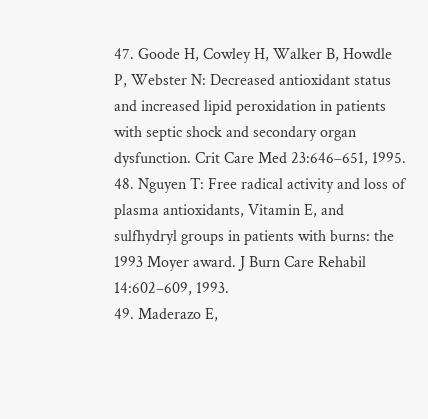47. Goode H, Cowley H, Walker B, Howdle P, Webster N: Decreased antioxidant status and increased lipid peroxidation in patients with septic shock and secondary organ dysfunction. Crit Care Med 23:646–651, 1995.
48. Nguyen T: Free radical activity and loss of plasma antioxidants, Vitamin E, and sulfhydryl groups in patients with burns: the 1993 Moyer award. J Burn Care Rehabil 14:602–609, 1993.
49. Maderazo E,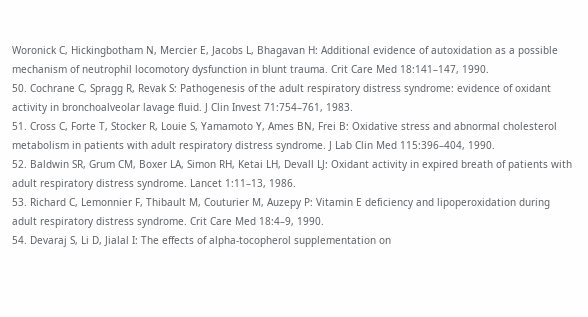Woronick C, Hickingbotham N, Mercier E, Jacobs L, Bhagavan H: Additional evidence of autoxidation as a possible mechanism of neutrophil locomotory dysfunction in blunt trauma. Crit Care Med 18:141–147, 1990.
50. Cochrane C, Spragg R, Revak S: Pathogenesis of the adult respiratory distress syndrome: evidence of oxidant activity in bronchoalveolar lavage fluid. J Clin Invest 71:754–761, 1983.
51. Cross C, Forte T, Stocker R, Louie S, Yamamoto Y, Ames BN, Frei B: Oxidative stress and abnormal cholesterol metabolism in patients with adult respiratory distress syndrome. J Lab Clin Med 115:396–404, 1990.
52. Baldwin SR, Grum CM, Boxer LA, Simon RH, Ketai LH, Devall LJ: Oxidant activity in expired breath of patients with adult respiratory distress syndrome. Lancet 1:11–13, 1986.
53. Richard C, Lemonnier F, Thibault M, Couturier M, Auzepy P: Vitamin E deficiency and lipoperoxidation during adult respiratory distress syndrome. Crit Care Med 18:4–9, 1990.
54. Devaraj S, Li D, Jialal I: The effects of alpha-tocopherol supplementation on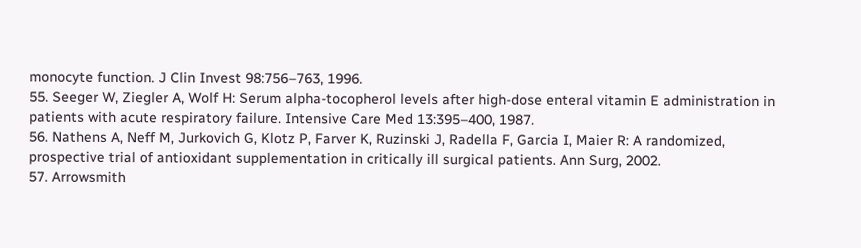monocyte function. J Clin Invest 98:756–763, 1996.
55. Seeger W, Ziegler A, Wolf H: Serum alpha-tocopherol levels after high-dose enteral vitamin E administration in patients with acute respiratory failure. Intensive Care Med 13:395–400, 1987.
56. Nathens A, Neff M, Jurkovich G, Klotz P, Farver K, Ruzinski J, Radella F, Garcia I, Maier R: A randomized, prospective trial of antioxidant supplementation in critically ill surgical patients. Ann Surg, 2002.
57. Arrowsmith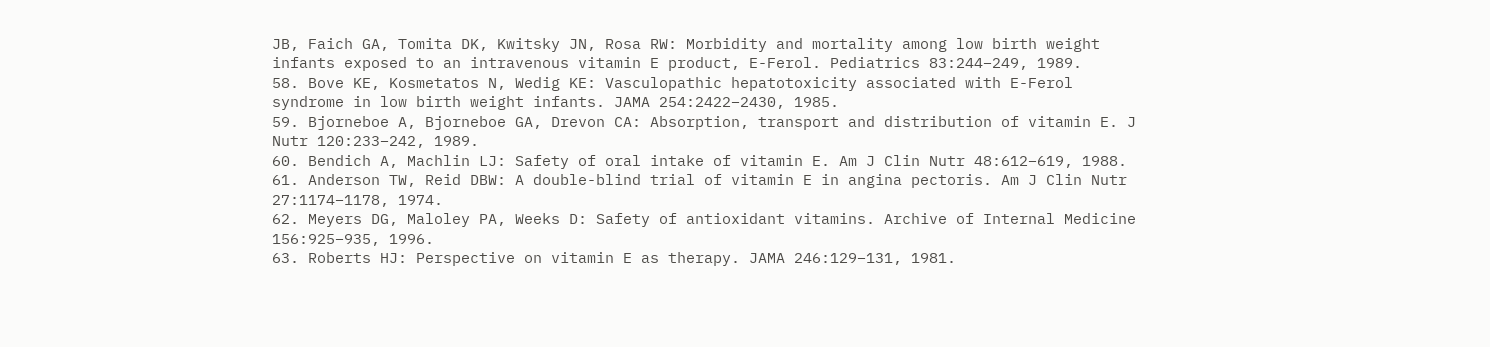JB, Faich GA, Tomita DK, Kwitsky JN, Rosa RW: Morbidity and mortality among low birth weight infants exposed to an intravenous vitamin E product, E-Ferol. Pediatrics 83:244–249, 1989.
58. Bove KE, Kosmetatos N, Wedig KE: Vasculopathic hepatotoxicity associated with E-Ferol syndrome in low birth weight infants. JAMA 254:2422–2430, 1985.
59. Bjorneboe A, Bjorneboe GA, Drevon CA: Absorption, transport and distribution of vitamin E. J Nutr 120:233–242, 1989.
60. Bendich A, Machlin LJ: Safety of oral intake of vitamin E. Am J Clin Nutr 48:612–619, 1988.
61. Anderson TW, Reid DBW: A double-blind trial of vitamin E in angina pectoris. Am J Clin Nutr 27:1174–1178, 1974.
62. Meyers DG, Maloley PA, Weeks D: Safety of antioxidant vitamins. Archive of Internal Medicine 156:925–935, 1996.
63. Roberts HJ: Perspective on vitamin E as therapy. JAMA 246:129–131, 1981.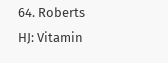64. Roberts HJ: Vitamin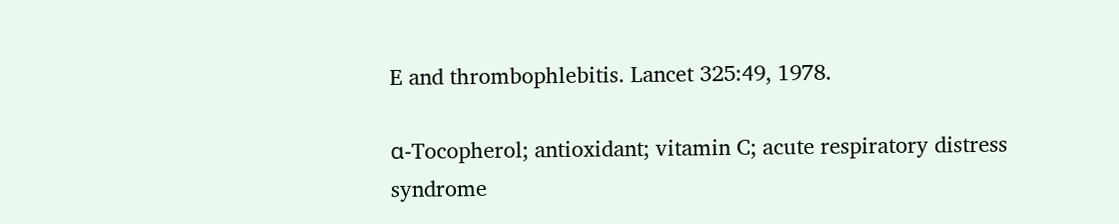E and thrombophlebitis. Lancet 325:49, 1978.

α-Tocopherol; antioxidant; vitamin C; acute respiratory distress syndrome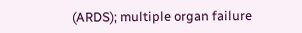(ARDS); multiple organ failure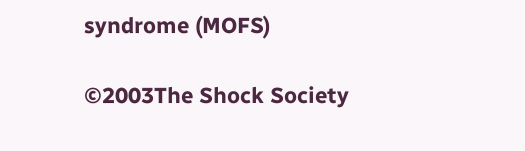syndrome (MOFS)

©2003The Shock Society